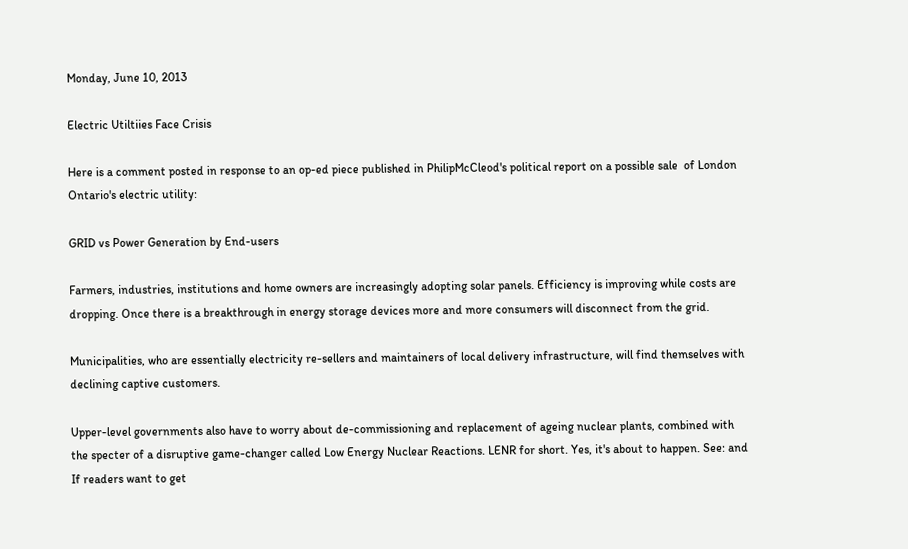Monday, June 10, 2013

Electric Utiltiies Face Crisis

Here is a comment posted in response to an op-ed piece published in PhilipMcCleod's political report on a possible sale  of London Ontario's electric utility:

GRID vs Power Generation by End-users

Farmers, industries, institutions and home owners are increasingly adopting solar panels. Efficiency is improving while costs are dropping. Once there is a breakthrough in energy storage devices more and more consumers will disconnect from the grid.

Municipalities, who are essentially electricity re-sellers and maintainers of local delivery infrastructure, will find themselves with declining captive customers.

Upper-level governments also have to worry about de-commissioning and replacement of ageing nuclear plants, combined with the specter of a disruptive game-changer called Low Energy Nuclear Reactions. LENR for short. Yes, it's about to happen. See: and
If readers want to get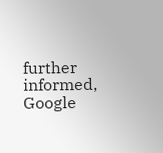further informed, Google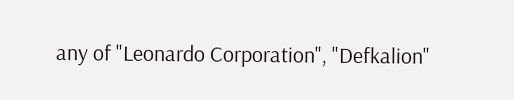any of "Leonardo Corporation", "Defkalion"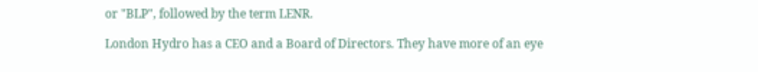or "BLP", followed by the term LENR.

London Hydro has a CEO and a Board of Directors. They have more of an eye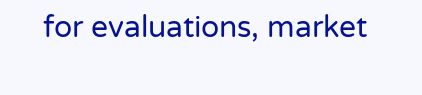for evaluations, market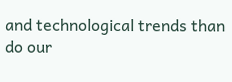and technological trends than do our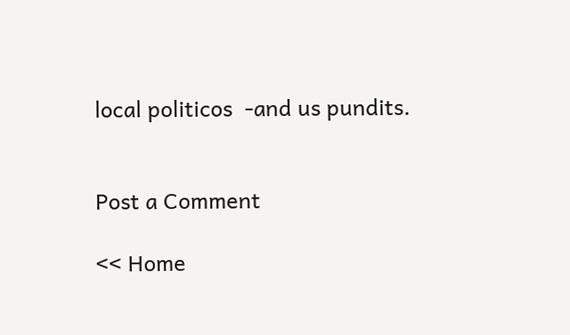local politicos  -and us pundits.


Post a Comment

<< Home